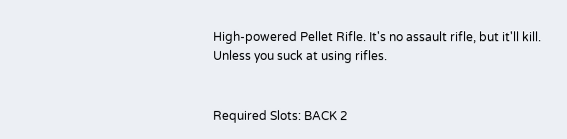High-powered Pellet Rifle. It's no assault rifle, but it'll kill. Unless you suck at using rifles.


Required Slots: BACK 2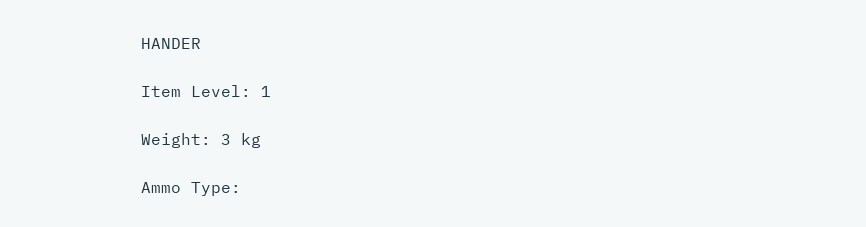HANDER

Item Level: 1

Weight: 3 kg

Ammo Type: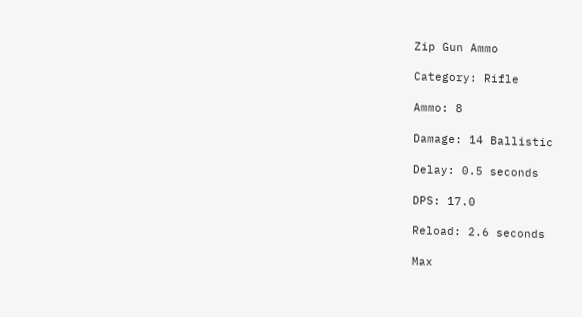Zip Gun Ammo

Category: Rifle

Ammo: 8

Damage: 14 Ballistic

Delay: 0.5 seconds

DPS: 17.0

Reload: 2.6 seconds

Max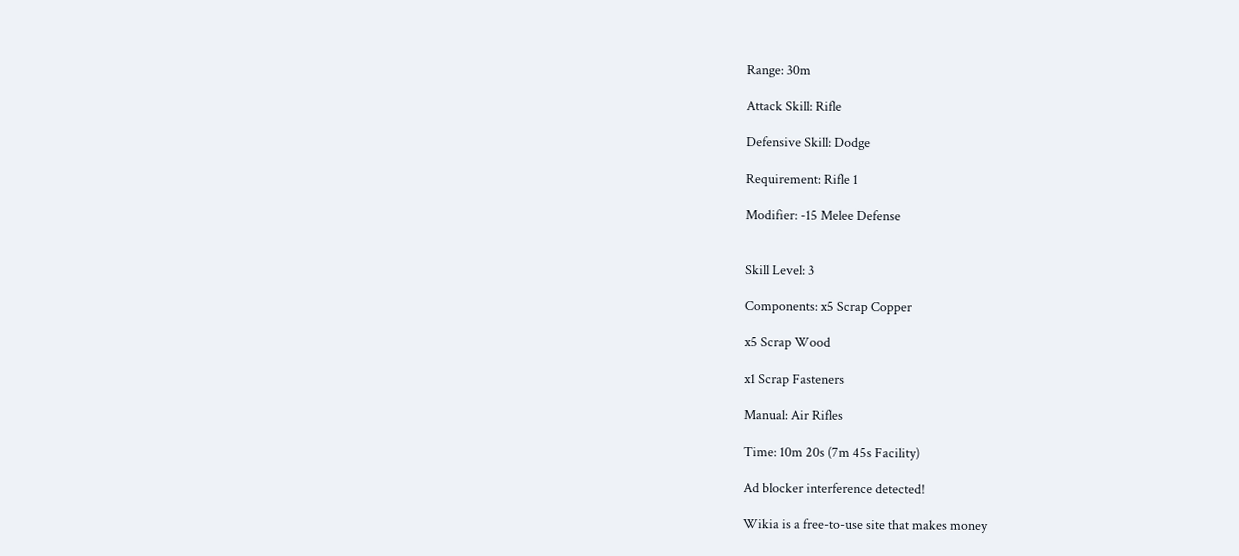Range: 30m

Attack Skill: Rifle

Defensive Skill: Dodge

Requirement: Rifle 1

Modifier: -15 Melee Defense


Skill Level: 3

Components: x5 Scrap Copper

x5 Scrap Wood

x1 Scrap Fasteners

Manual: Air Rifles

Time: 10m 20s (7m 45s Facility)

Ad blocker interference detected!

Wikia is a free-to-use site that makes money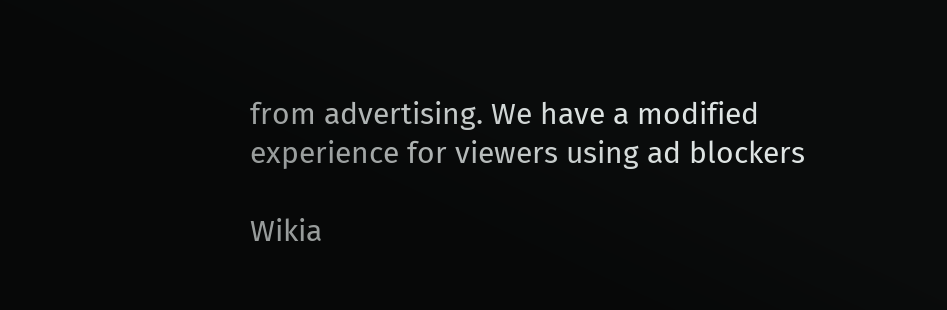from advertising. We have a modified experience for viewers using ad blockers

Wikia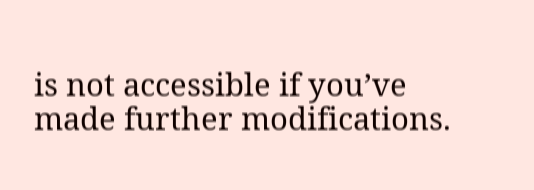is not accessible if you’ve made further modifications.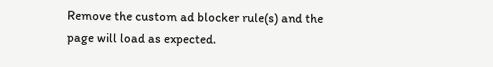Remove the custom ad blocker rule(s) and the page will load as expected.